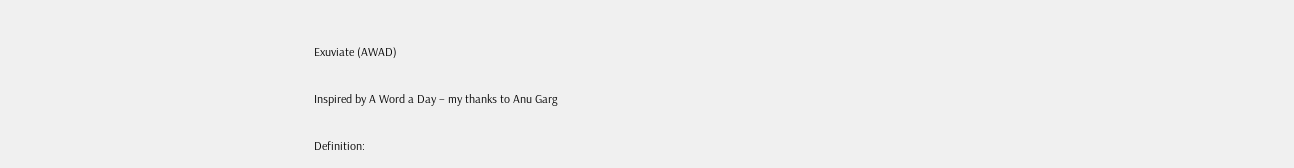Exuviate (AWAD)

Inspired by A Word a Day – my thanks to Anu Garg

Definition: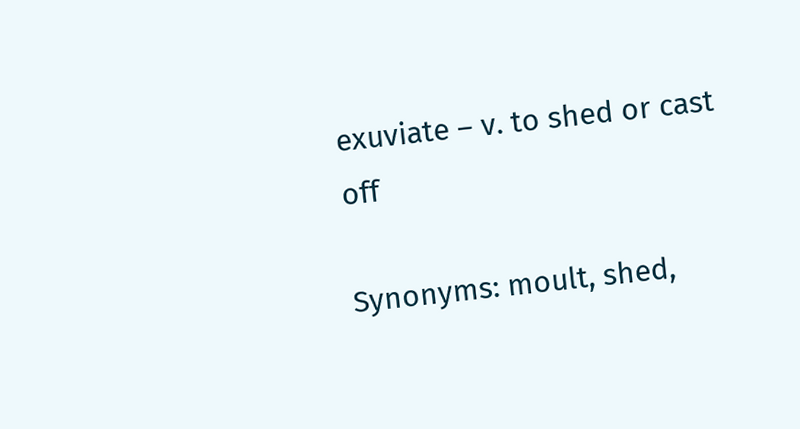exuviate – v. to shed or cast off

Synonyms: moult, shed,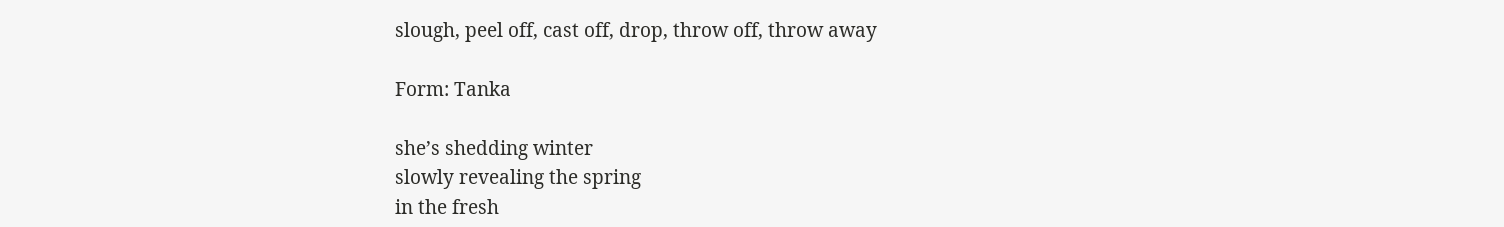slough, peel off, cast off, drop, throw off, throw away

Form: Tanka

she’s shedding winter
slowly revealing the spring
in the fresh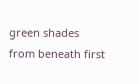green shades
from beneath first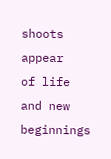shoots appear
of life and new beginnings